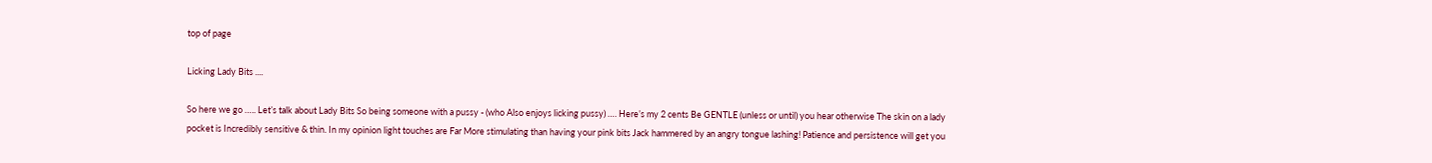top of page

Licking Lady Bits ....

So here we go ….. Let’s talk about Lady Bits So being someone with a pussy - (who Also enjoys licking pussy) …. Here’s my 2 cents Be GENTLE (unless or until) you hear otherwise The skin on a lady pocket is Incredibly sensitive & thin. In my opinion light touches are Far More stimulating than having your pink bits Jack hammered by an angry tongue lashing! Patience and persistence will get you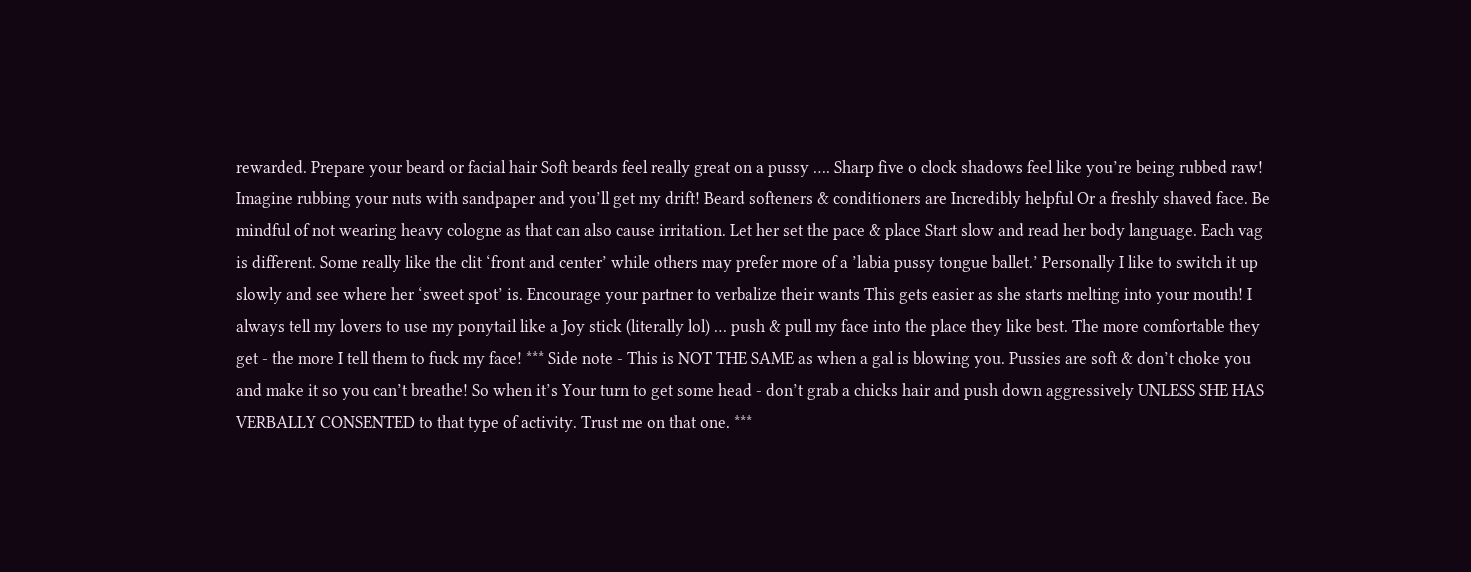rewarded. Prepare your beard or facial hair Soft beards feel really great on a pussy …. Sharp five o clock shadows feel like you’re being rubbed raw! Imagine rubbing your nuts with sandpaper and you’ll get my drift! Beard softeners & conditioners are Incredibly helpful Or a freshly shaved face. Be mindful of not wearing heavy cologne as that can also cause irritation. Let her set the pace & place Start slow and read her body language. Each vag is different. Some really like the clit ‘front and center’ while others may prefer more of a ’labia pussy tongue ballet.’ Personally I like to switch it up slowly and see where her ‘sweet spot’ is. Encourage your partner to verbalize their wants This gets easier as she starts melting into your mouth! I always tell my lovers to use my ponytail like a Joy stick (literally lol) … push & pull my face into the place they like best. The more comfortable they get - the more I tell them to fuck my face! *** Side note - This is NOT THE SAME as when a gal is blowing you. Pussies are soft & don’t choke you and make it so you can’t breathe! So when it’s Your turn to get some head - don’t grab a chicks hair and push down aggressively UNLESS SHE HAS VERBALLY CONSENTED to that type of activity. Trust me on that one. ***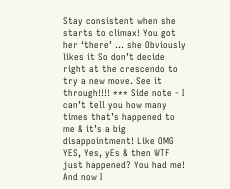Stay consistent when she starts to climax! You got her ‘there’ … she Obviously likes it So don’t decide right at the crescendo to try a new move. See it through!!!! *** Side note - I can’t tell you how many times that’s happened to me & it’s a big disappointment! Like OMG YES, Yes, yEs & then WTF just happened? You had me! And now I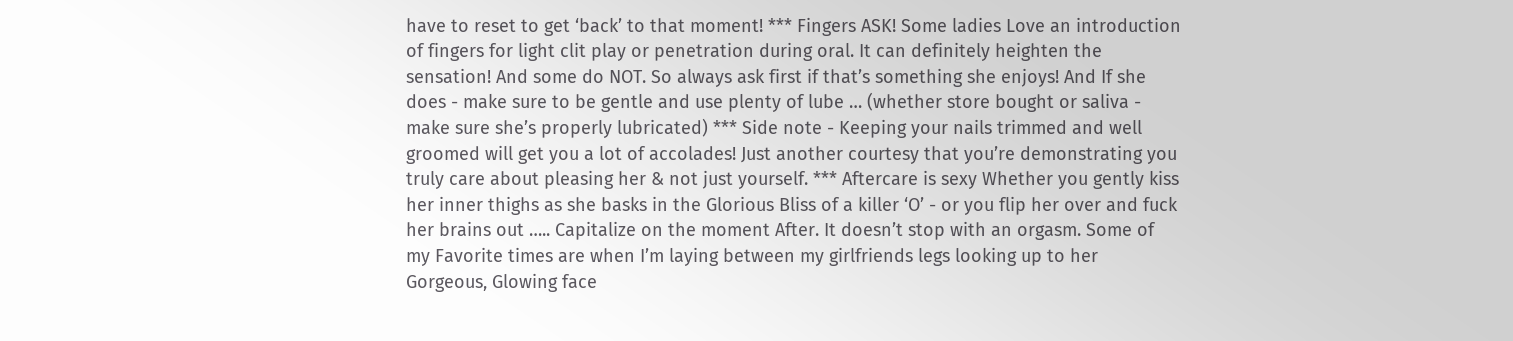have to reset to get ‘back’ to that moment! *** Fingers ASK! Some ladies Love an introduction of fingers for light clit play or penetration during oral. It can definitely heighten the sensation! And some do NOT. So always ask first if that’s something she enjoys! And If she does - make sure to be gentle and use plenty of lube … (whether store bought or saliva - make sure she’s properly lubricated) *** Side note - Keeping your nails trimmed and well groomed will get you a lot of accolades! Just another courtesy that you’re demonstrating you truly care about pleasing her & not just yourself. *** Aftercare is sexy Whether you gently kiss her inner thighs as she basks in the Glorious Bliss of a killer ‘O’ - or you flip her over and fuck her brains out ….. Capitalize on the moment After. It doesn’t stop with an orgasm. Some of my Favorite times are when I’m laying between my girlfriends legs looking up to her Gorgeous, Glowing face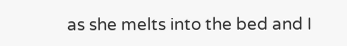as she melts into the bed and I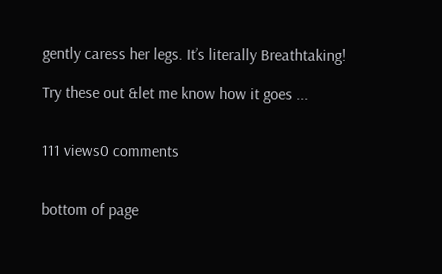gently caress her legs. It’s literally Breathtaking!

Try these out &let me know how it goes ...


111 views0 comments


bottom of page